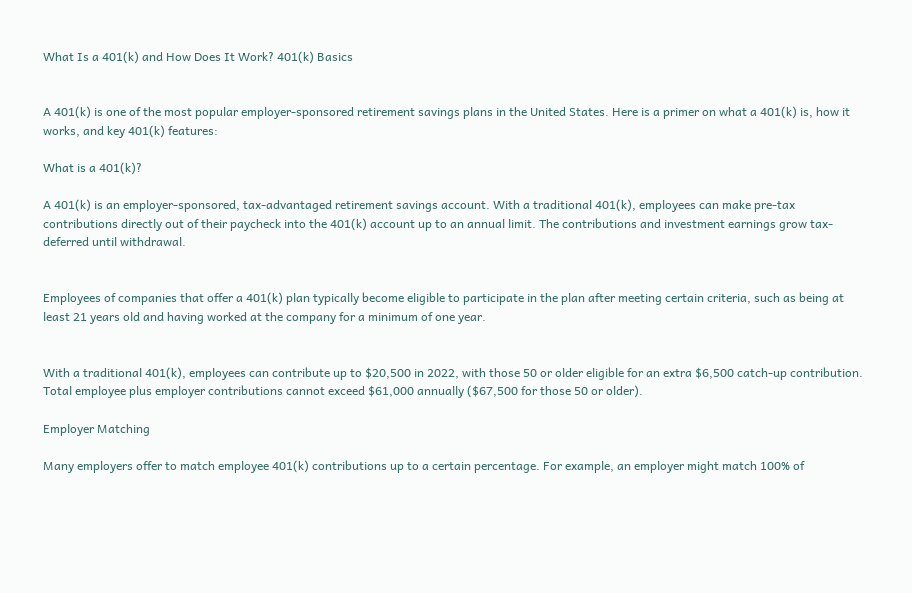What Is a 401(k) and How Does It Work? 401(k) Basics


A 401(k) is one of the most popular employer-sponsored retirement savings plans in the United States. Here is a primer on what a 401(k) is, how it works, and key 401(k) features:

What is a 401(k)?

A 401(k) is an employer-sponsored, tax-advantaged retirement savings account. With a traditional 401(k), employees can make pre-tax contributions directly out of their paycheck into the 401(k) account up to an annual limit. The contributions and investment earnings grow tax-deferred until withdrawal.


Employees of companies that offer a 401(k) plan typically become eligible to participate in the plan after meeting certain criteria, such as being at least 21 years old and having worked at the company for a minimum of one year.


With a traditional 401(k), employees can contribute up to $20,500 in 2022, with those 50 or older eligible for an extra $6,500 catch-up contribution. Total employee plus employer contributions cannot exceed $61,000 annually ($67,500 for those 50 or older).

Employer Matching

Many employers offer to match employee 401(k) contributions up to a certain percentage. For example, an employer might match 100% of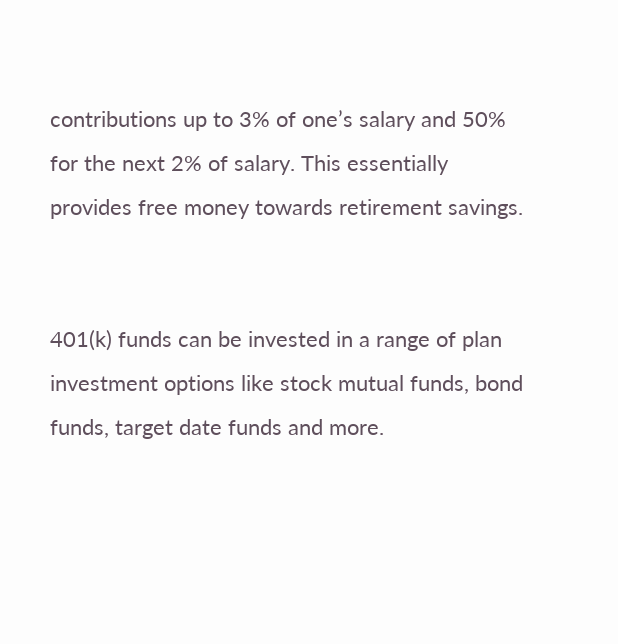contributions up to 3% of one’s salary and 50% for the next 2% of salary. This essentially provides free money towards retirement savings.


401(k) funds can be invested in a range of plan investment options like stock mutual funds, bond funds, target date funds and more.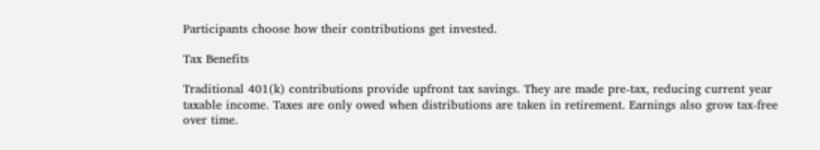Participants choose how their contributions get invested.

Tax Benefits

Traditional 401(k) contributions provide upfront tax savings. They are made pre-tax, reducing current year taxable income. Taxes are only owed when distributions are taken in retirement. Earnings also grow tax-free over time.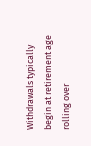Withdrawals typically begin at retirement age rolling over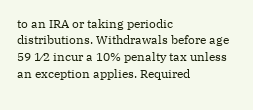to an IRA or taking periodic distributions. Withdrawals before age 59 1⁄2 incur a 10% penalty tax unless an exception applies. Required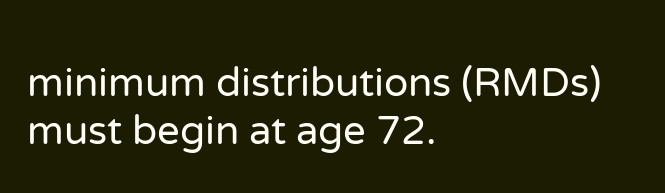minimum distributions (RMDs) must begin at age 72.